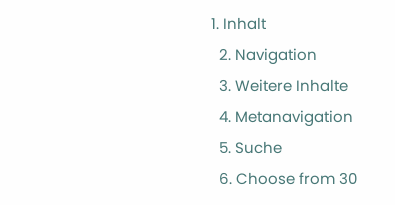1. Inhalt
  2. Navigation
  3. Weitere Inhalte
  4. Metanavigation
  5. Suche
  6. Choose from 30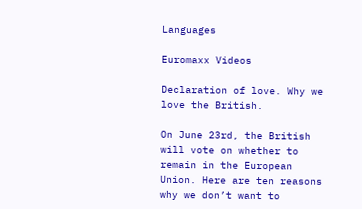Languages

Euromaxx Videos

Declaration of love. Why we love the British.

On June 23rd, the British will vote on whether to remain in the European Union. Here are ten reasons why we don’t want to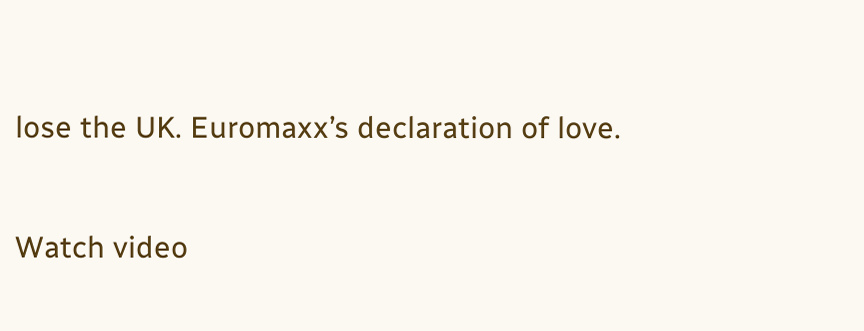lose the UK. Euromaxx’s declaration of love.

Watch video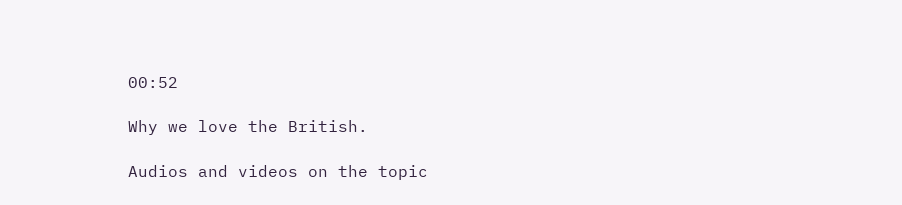00:52

Why we love the British.

Audios and videos on the topic